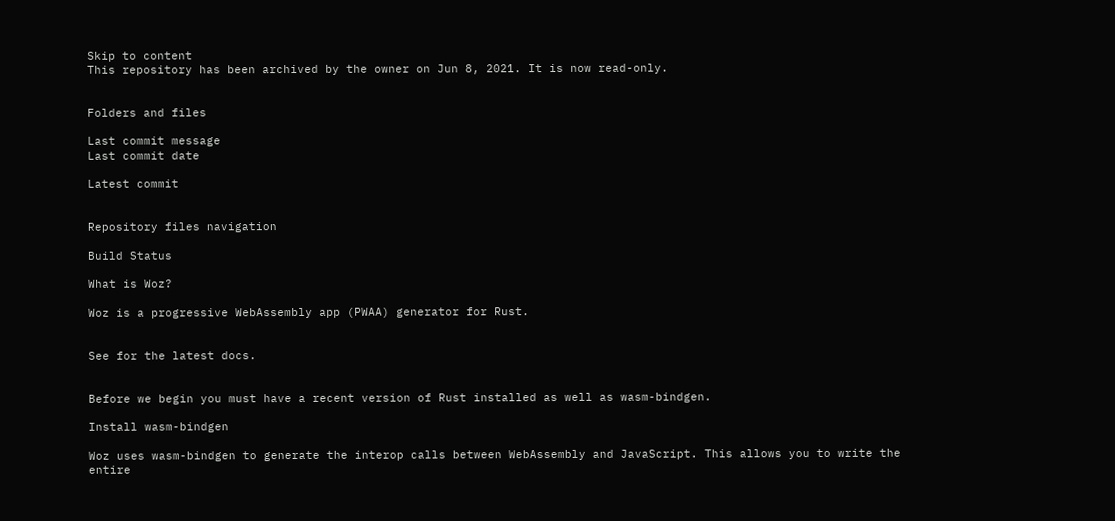Skip to content
This repository has been archived by the owner on Jun 8, 2021. It is now read-only.


Folders and files

Last commit message
Last commit date

Latest commit


Repository files navigation

Build Status

What is Woz?

Woz is a progressive WebAssembly app (PWAA) generator for Rust.


See for the latest docs.


Before we begin you must have a recent version of Rust installed as well as wasm-bindgen.

Install wasm-bindgen

Woz uses wasm-bindgen to generate the interop calls between WebAssembly and JavaScript. This allows you to write the entire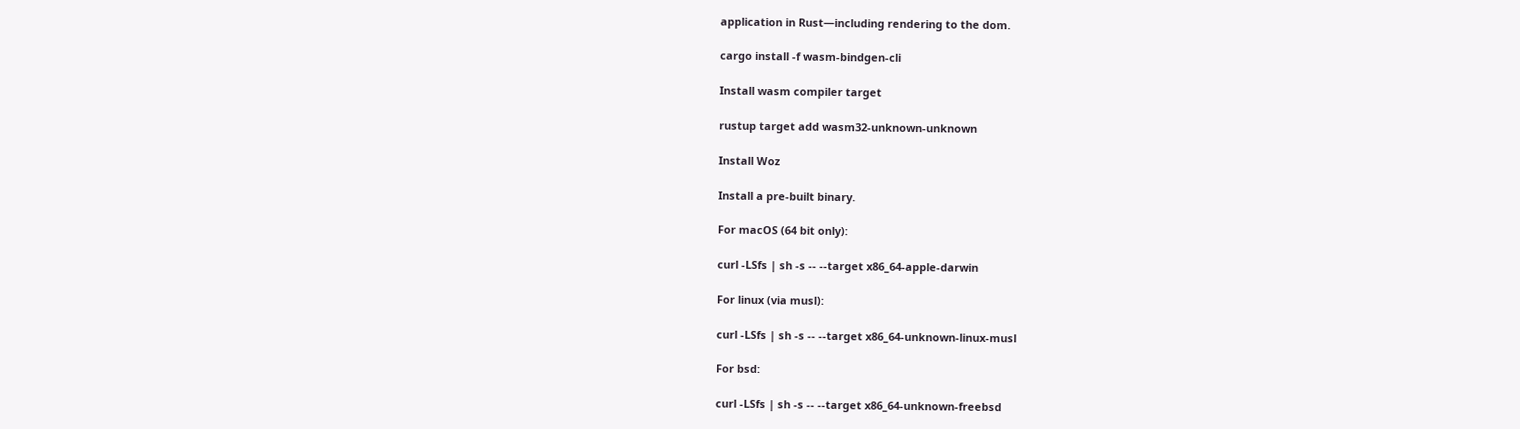application in Rust—including rendering to the dom.

cargo install -f wasm-bindgen-cli

Install wasm compiler target

rustup target add wasm32-unknown-unknown

Install Woz

Install a pre-built binary.

For macOS (64 bit only):

curl -LSfs | sh -s -- --target x86_64-apple-darwin

For linux (via musl):

curl -LSfs | sh -s -- --target x86_64-unknown-linux-musl

For bsd:

curl -LSfs | sh -s -- --target x86_64-unknown-freebsd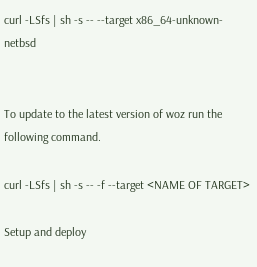curl -LSfs | sh -s -- --target x86_64-unknown-netbsd


To update to the latest version of woz run the following command.

curl -LSfs | sh -s -- -f --target <NAME OF TARGET>

Setup and deploy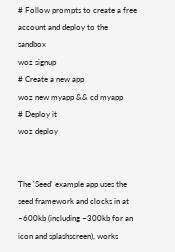# Follow prompts to create a free account and deploy to the sandbox
woz signup
# Create a new app
woz new myapp && cd myapp
# Deploy it
woz deploy


The 'Seed' example app uses the seed framework and clocks in at ~600kb (including ~300kb for an icon and splashscreen), works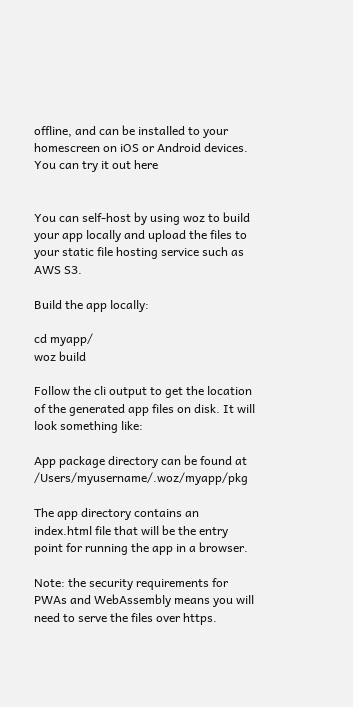offline, and can be installed to your homescreen on iOS or Android devices. You can try it out here


You can self-host by using woz to build your app locally and upload the files to your static file hosting service such as AWS S3.

Build the app locally:

cd myapp/
woz build

Follow the cli output to get the location of the generated app files on disk. It will look something like:

App package directory can be found at /Users/myusername/.woz/myapp/pkg

The app directory contains an index.html file that will be the entry point for running the app in a browser.

Note: the security requirements for PWAs and WebAssembly means you will need to serve the files over https.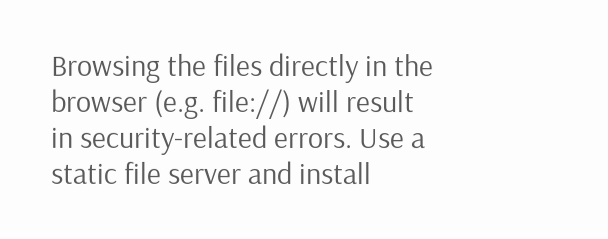Browsing the files directly in the browser (e.g. file://) will result in security-related errors. Use a static file server and install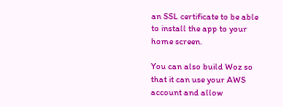an SSL certificate to be able to install the app to your home screen.

You can also build Woz so that it can use your AWS account and allow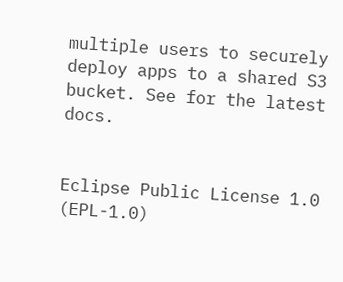multiple users to securely deploy apps to a shared S3 bucket. See for the latest docs.


Eclipse Public License 1.0 (EPL-1.0)